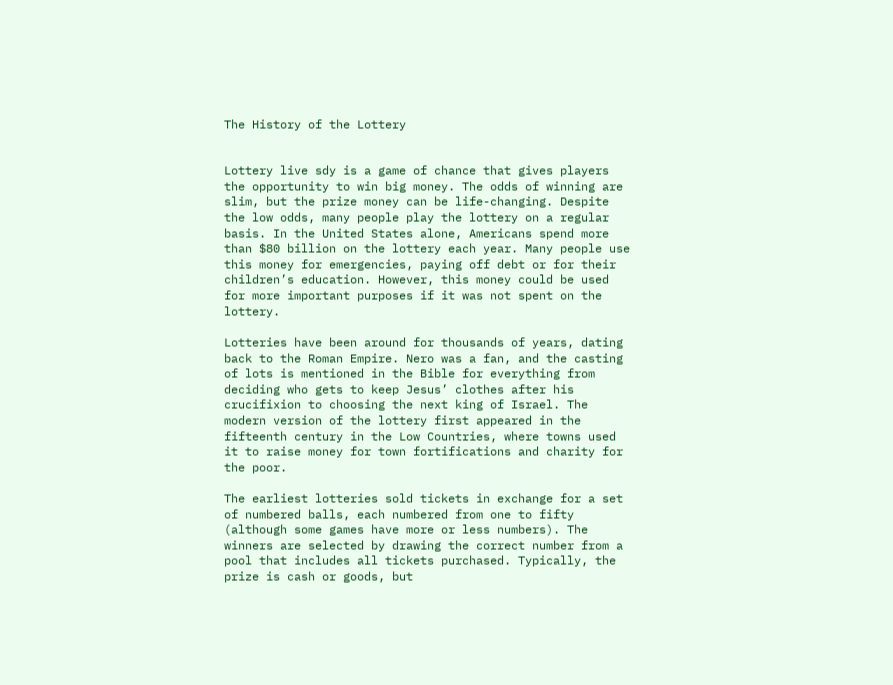The History of the Lottery


Lottery live sdy is a game of chance that gives players the opportunity to win big money. The odds of winning are slim, but the prize money can be life-changing. Despite the low odds, many people play the lottery on a regular basis. In the United States alone, Americans spend more than $80 billion on the lottery each year. Many people use this money for emergencies, paying off debt or for their children’s education. However, this money could be used for more important purposes if it was not spent on the lottery.

Lotteries have been around for thousands of years, dating back to the Roman Empire. Nero was a fan, and the casting of lots is mentioned in the Bible for everything from deciding who gets to keep Jesus’ clothes after his crucifixion to choosing the next king of Israel. The modern version of the lottery first appeared in the fifteenth century in the Low Countries, where towns used it to raise money for town fortifications and charity for the poor.

The earliest lotteries sold tickets in exchange for a set of numbered balls, each numbered from one to fifty (although some games have more or less numbers). The winners are selected by drawing the correct number from a pool that includes all tickets purchased. Typically, the prize is cash or goods, but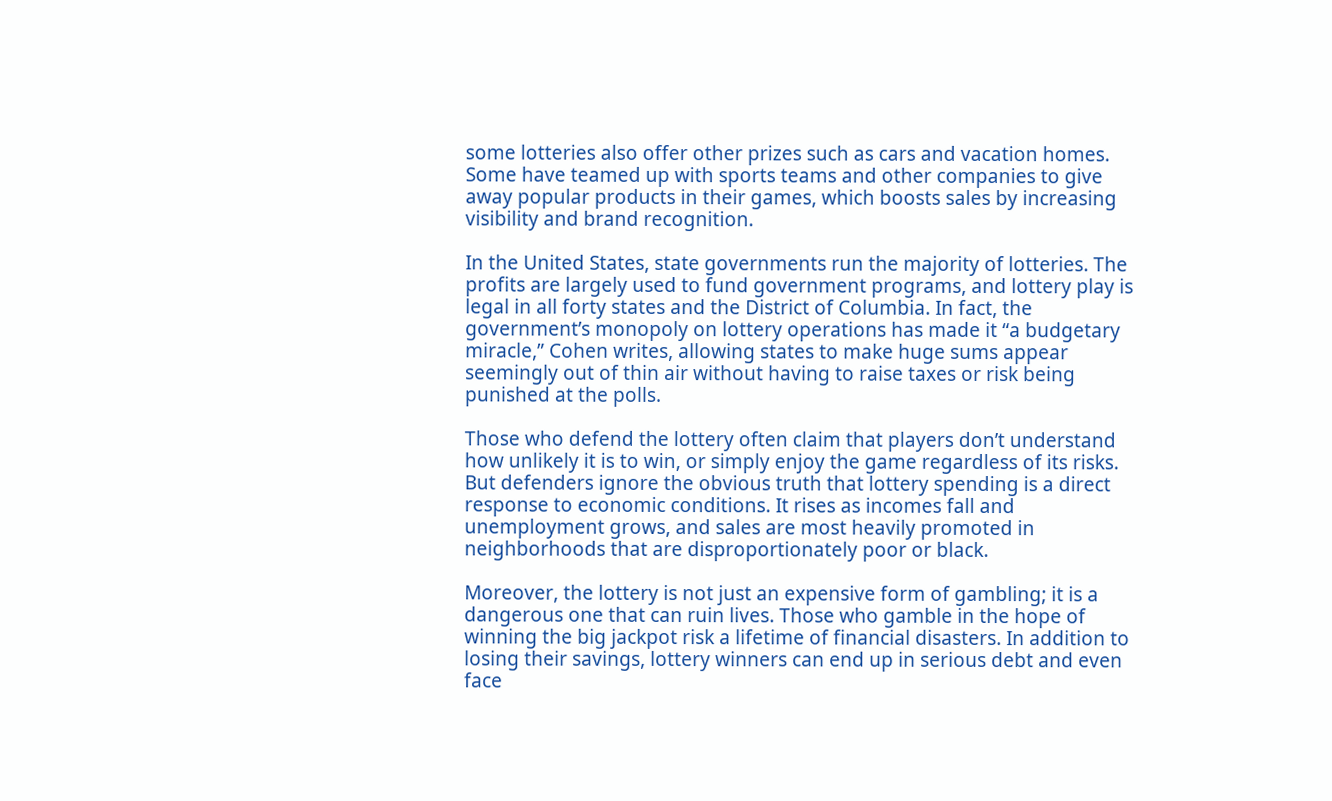some lotteries also offer other prizes such as cars and vacation homes. Some have teamed up with sports teams and other companies to give away popular products in their games, which boosts sales by increasing visibility and brand recognition.

In the United States, state governments run the majority of lotteries. The profits are largely used to fund government programs, and lottery play is legal in all forty states and the District of Columbia. In fact, the government’s monopoly on lottery operations has made it “a budgetary miracle,” Cohen writes, allowing states to make huge sums appear seemingly out of thin air without having to raise taxes or risk being punished at the polls.

Those who defend the lottery often claim that players don’t understand how unlikely it is to win, or simply enjoy the game regardless of its risks. But defenders ignore the obvious truth that lottery spending is a direct response to economic conditions. It rises as incomes fall and unemployment grows, and sales are most heavily promoted in neighborhoods that are disproportionately poor or black.

Moreover, the lottery is not just an expensive form of gambling; it is a dangerous one that can ruin lives. Those who gamble in the hope of winning the big jackpot risk a lifetime of financial disasters. In addition to losing their savings, lottery winners can end up in serious debt and even face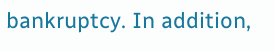bankruptcy. In addition,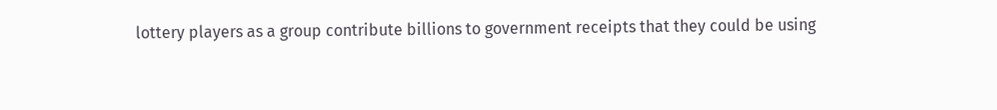lottery players as a group contribute billions to government receipts that they could be using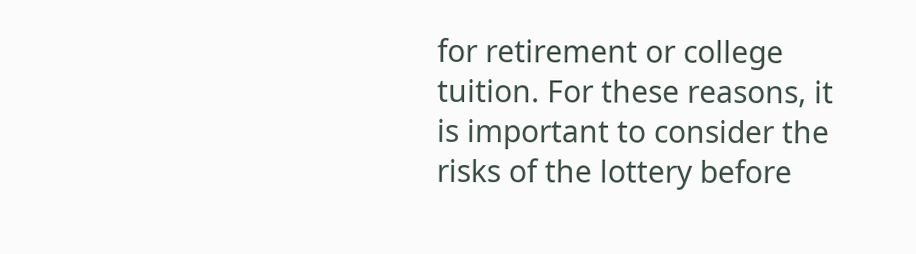for retirement or college tuition. For these reasons, it is important to consider the risks of the lottery before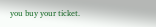you buy your ticket.